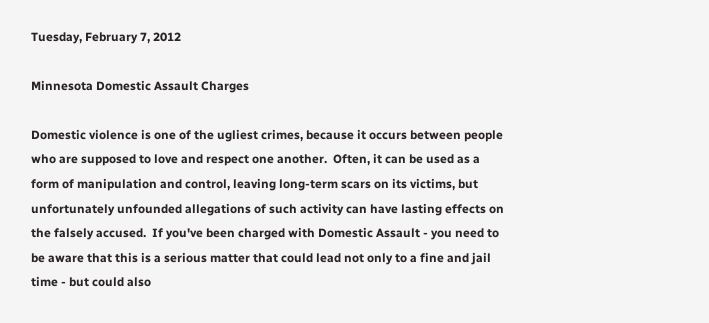Tuesday, February 7, 2012

Minnesota Domestic Assault Charges

Domestic violence is one of the ugliest crimes, because it occurs between people who are supposed to love and respect one another.  Often, it can be used as a form of manipulation and control, leaving long-term scars on its victims, but unfortunately unfounded allegations of such activity can have lasting effects on the falsely accused.  If you've been charged with Domestic Assault - you need to be aware that this is a serious matter that could lead not only to a fine and jail time - but could also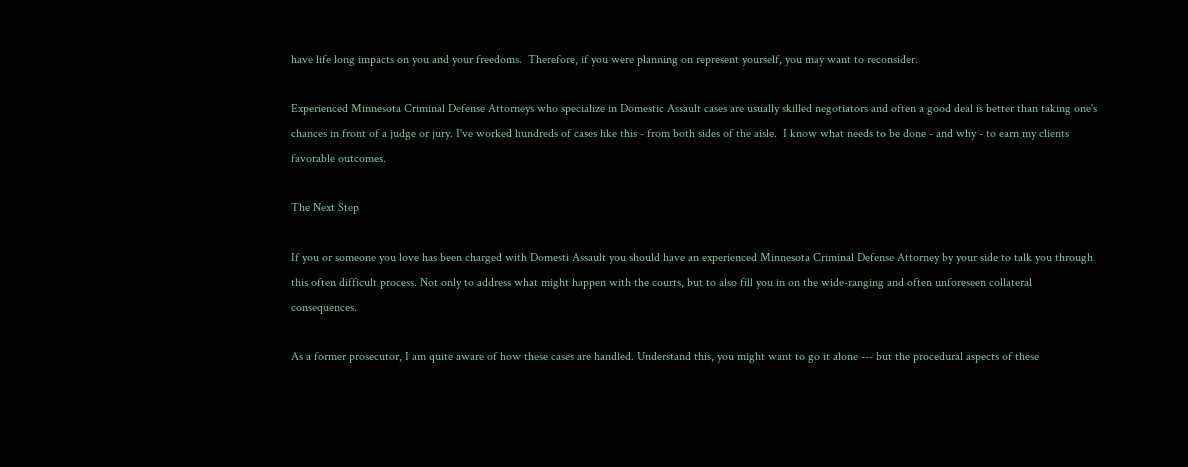have life long impacts on you and your freedoms.  Therefore, if you were planning on represent yourself, you may want to reconsider.

Experienced Minnesota Criminal Defense Attorneys who specialize in Domestic Assault cases are usually skilled negotiators and often a good deal is better than taking one's chances in front of a judge or jury. I've worked hundreds of cases like this - from both sides of the aisle.  I know what needs to be done - and why - to earn my clients favorable outcomes.

The Next Step

If you or someone you love has been charged with Domesti Assault you should have an experienced Minnesota Criminal Defense Attorney by your side to talk you through this often difficult process. Not only to address what might happen with the courts, but to also fill you in on the wide-ranging and often unforeseen collateral consequences.

As a former prosecutor, I am quite aware of how these cases are handled. Understand this, you might want to go it alone --- but the procedural aspects of these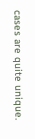cases are quite unique.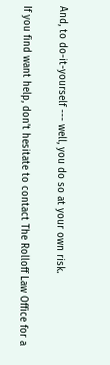And, to do-it-yourself --- well, you do so at your own risk.

If you find want help, don’t hesitate to contact The Rolloff Law Office for a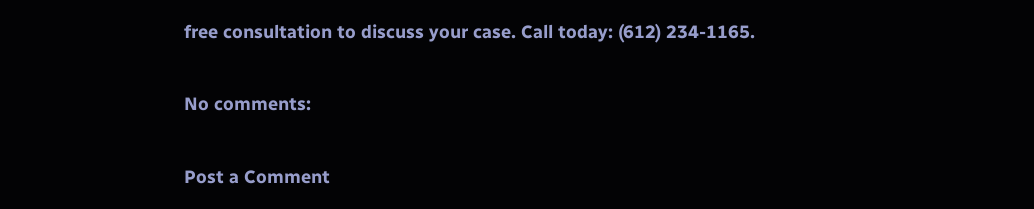free consultation to discuss your case. Call today: (612) 234-1165.

No comments:

Post a Comment